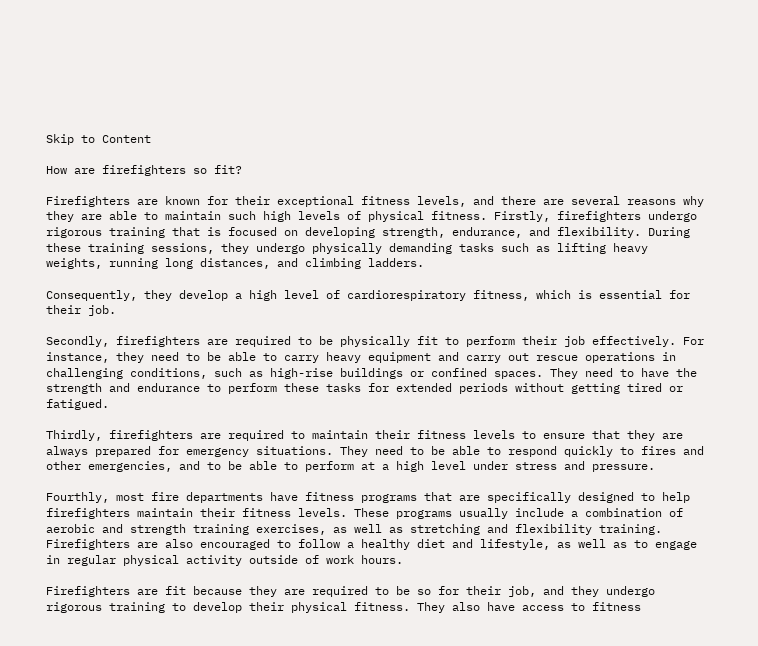Skip to Content

How are firefighters so fit?

Firefighters are known for their exceptional fitness levels, and there are several reasons why they are able to maintain such high levels of physical fitness. Firstly, firefighters undergo rigorous training that is focused on developing strength, endurance, and flexibility. During these training sessions, they undergo physically demanding tasks such as lifting heavy weights, running long distances, and climbing ladders.

Consequently, they develop a high level of cardiorespiratory fitness, which is essential for their job.

Secondly, firefighters are required to be physically fit to perform their job effectively. For instance, they need to be able to carry heavy equipment and carry out rescue operations in challenging conditions, such as high-rise buildings or confined spaces. They need to have the strength and endurance to perform these tasks for extended periods without getting tired or fatigued.

Thirdly, firefighters are required to maintain their fitness levels to ensure that they are always prepared for emergency situations. They need to be able to respond quickly to fires and other emergencies, and to be able to perform at a high level under stress and pressure.

Fourthly, most fire departments have fitness programs that are specifically designed to help firefighters maintain their fitness levels. These programs usually include a combination of aerobic and strength training exercises, as well as stretching and flexibility training. Firefighters are also encouraged to follow a healthy diet and lifestyle, as well as to engage in regular physical activity outside of work hours.

Firefighters are fit because they are required to be so for their job, and they undergo rigorous training to develop their physical fitness. They also have access to fitness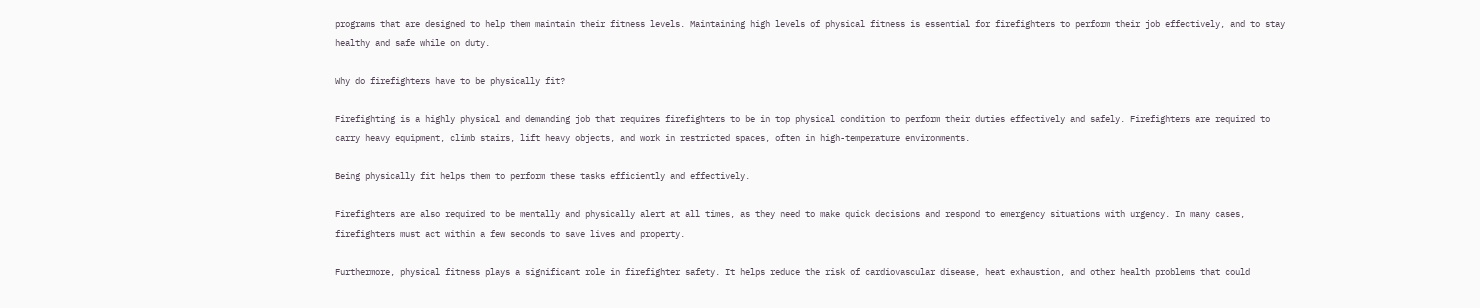programs that are designed to help them maintain their fitness levels. Maintaining high levels of physical fitness is essential for firefighters to perform their job effectively, and to stay healthy and safe while on duty.

Why do firefighters have to be physically fit?

Firefighting is a highly physical and demanding job that requires firefighters to be in top physical condition to perform their duties effectively and safely. Firefighters are required to carry heavy equipment, climb stairs, lift heavy objects, and work in restricted spaces, often in high-temperature environments.

Being physically fit helps them to perform these tasks efficiently and effectively.

Firefighters are also required to be mentally and physically alert at all times, as they need to make quick decisions and respond to emergency situations with urgency. In many cases, firefighters must act within a few seconds to save lives and property.

Furthermore, physical fitness plays a significant role in firefighter safety. It helps reduce the risk of cardiovascular disease, heat exhaustion, and other health problems that could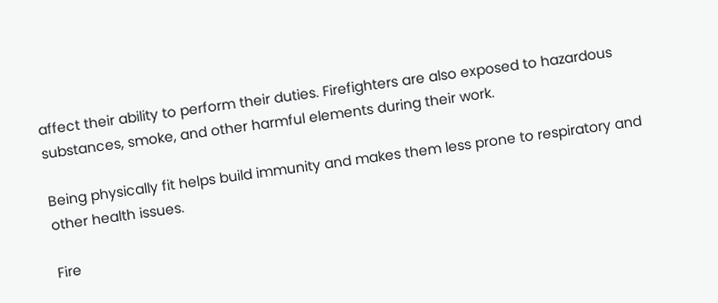affect their ability to perform their duties. Firefighters are also exposed to hazardous substances, smoke, and other harmful elements during their work.

Being physically fit helps build immunity and makes them less prone to respiratory and other health issues.

Fire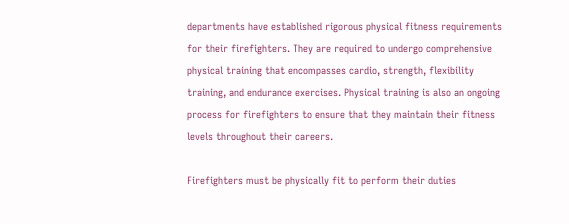departments have established rigorous physical fitness requirements for their firefighters. They are required to undergo comprehensive physical training that encompasses cardio, strength, flexibility training, and endurance exercises. Physical training is also an ongoing process for firefighters to ensure that they maintain their fitness levels throughout their careers.

Firefighters must be physically fit to perform their duties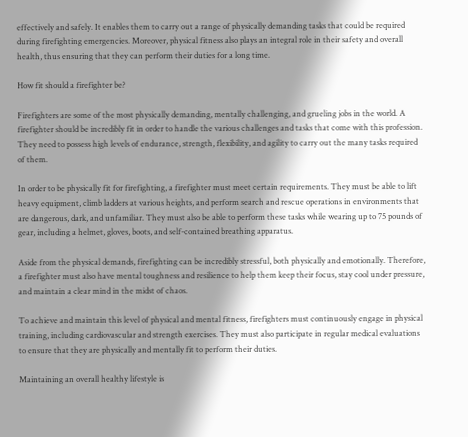effectively and safely. It enables them to carry out a range of physically demanding tasks that could be required during firefighting emergencies. Moreover, physical fitness also plays an integral role in their safety and overall health, thus ensuring that they can perform their duties for a long time.

How fit should a firefighter be?

Firefighters are some of the most physically demanding, mentally challenging, and grueling jobs in the world. A firefighter should be incredibly fit in order to handle the various challenges and tasks that come with this profession. They need to possess high levels of endurance, strength, flexibility, and agility to carry out the many tasks required of them.

In order to be physically fit for firefighting, a firefighter must meet certain requirements. They must be able to lift heavy equipment, climb ladders at various heights, and perform search and rescue operations in environments that are dangerous, dark, and unfamiliar. They must also be able to perform these tasks while wearing up to 75 pounds of gear, including a helmet, gloves, boots, and self-contained breathing apparatus.

Aside from the physical demands, firefighting can be incredibly stressful, both physically and emotionally. Therefore, a firefighter must also have mental toughness and resilience to help them keep their focus, stay cool under pressure, and maintain a clear mind in the midst of chaos.

To achieve and maintain this level of physical and mental fitness, firefighters must continuously engage in physical training, including cardiovascular and strength exercises. They must also participate in regular medical evaluations to ensure that they are physically and mentally fit to perform their duties.

Maintaining an overall healthy lifestyle is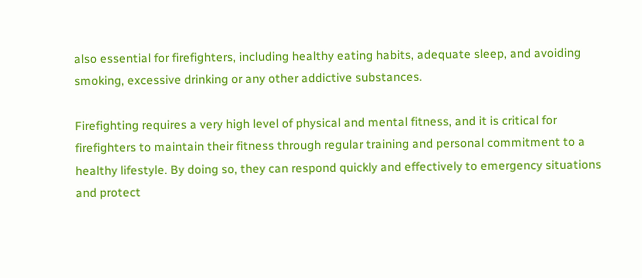also essential for firefighters, including healthy eating habits, adequate sleep, and avoiding smoking, excessive drinking or any other addictive substances.

Firefighting requires a very high level of physical and mental fitness, and it is critical for firefighters to maintain their fitness through regular training and personal commitment to a healthy lifestyle. By doing so, they can respond quickly and effectively to emergency situations and protect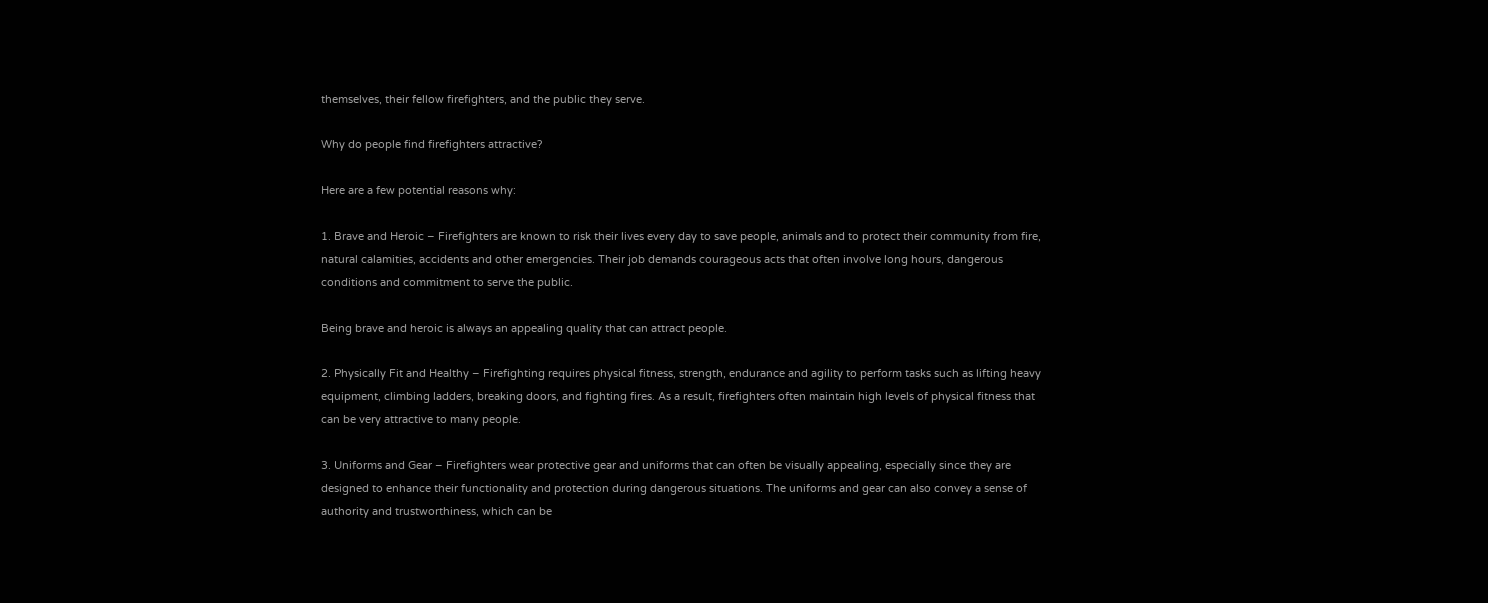themselves, their fellow firefighters, and the public they serve.

Why do people find firefighters attractive?

Here are a few potential reasons why:

1. Brave and Heroic – Firefighters are known to risk their lives every day to save people, animals and to protect their community from fire, natural calamities, accidents and other emergencies. Their job demands courageous acts that often involve long hours, dangerous conditions and commitment to serve the public.

Being brave and heroic is always an appealing quality that can attract people.

2. Physically Fit and Healthy – Firefighting requires physical fitness, strength, endurance and agility to perform tasks such as lifting heavy equipment, climbing ladders, breaking doors, and fighting fires. As a result, firefighters often maintain high levels of physical fitness that can be very attractive to many people.

3. Uniforms and Gear – Firefighters wear protective gear and uniforms that can often be visually appealing, especially since they are designed to enhance their functionality and protection during dangerous situations. The uniforms and gear can also convey a sense of authority and trustworthiness, which can be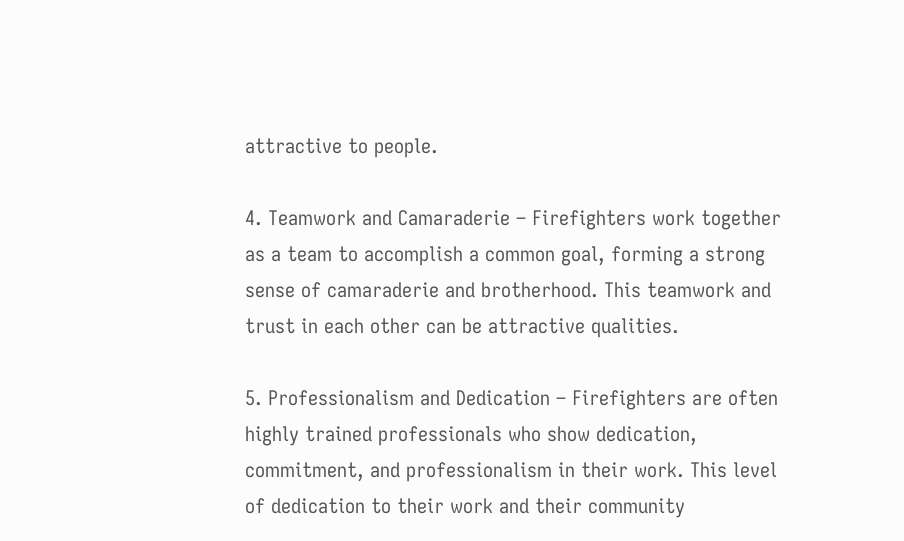attractive to people.

4. Teamwork and Camaraderie – Firefighters work together as a team to accomplish a common goal, forming a strong sense of camaraderie and brotherhood. This teamwork and trust in each other can be attractive qualities.

5. Professionalism and Dedication – Firefighters are often highly trained professionals who show dedication, commitment, and professionalism in their work. This level of dedication to their work and their community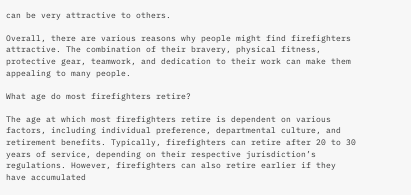can be very attractive to others.

Overall, there are various reasons why people might find firefighters attractive. The combination of their bravery, physical fitness, protective gear, teamwork, and dedication to their work can make them appealing to many people.

What age do most firefighters retire?

The age at which most firefighters retire is dependent on various factors, including individual preference, departmental culture, and retirement benefits. Typically, firefighters can retire after 20 to 30 years of service, depending on their respective jurisdiction’s regulations. However, firefighters can also retire earlier if they have accumulated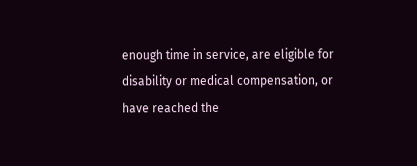enough time in service, are eligible for disability or medical compensation, or have reached the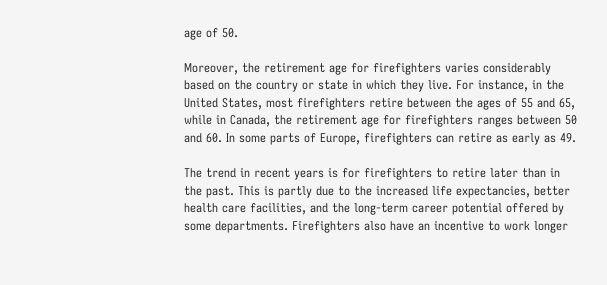age of 50.

Moreover, the retirement age for firefighters varies considerably based on the country or state in which they live. For instance, in the United States, most firefighters retire between the ages of 55 and 65, while in Canada, the retirement age for firefighters ranges between 50 and 60. In some parts of Europe, firefighters can retire as early as 49.

The trend in recent years is for firefighters to retire later than in the past. This is partly due to the increased life expectancies, better health care facilities, and the long-term career potential offered by some departments. Firefighters also have an incentive to work longer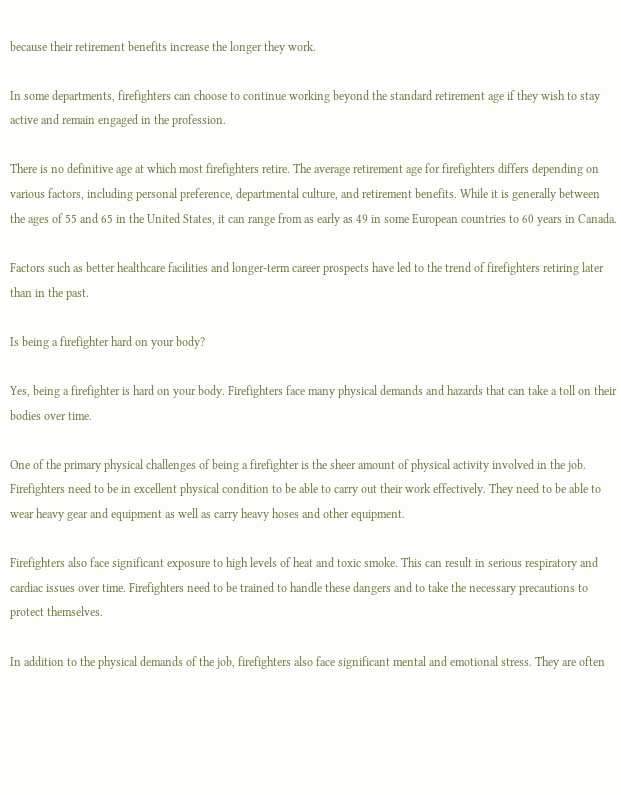because their retirement benefits increase the longer they work.

In some departments, firefighters can choose to continue working beyond the standard retirement age if they wish to stay active and remain engaged in the profession.

There is no definitive age at which most firefighters retire. The average retirement age for firefighters differs depending on various factors, including personal preference, departmental culture, and retirement benefits. While it is generally between the ages of 55 and 65 in the United States, it can range from as early as 49 in some European countries to 60 years in Canada.

Factors such as better healthcare facilities and longer-term career prospects have led to the trend of firefighters retiring later than in the past.

Is being a firefighter hard on your body?

Yes, being a firefighter is hard on your body. Firefighters face many physical demands and hazards that can take a toll on their bodies over time.

One of the primary physical challenges of being a firefighter is the sheer amount of physical activity involved in the job. Firefighters need to be in excellent physical condition to be able to carry out their work effectively. They need to be able to wear heavy gear and equipment as well as carry heavy hoses and other equipment.

Firefighters also face significant exposure to high levels of heat and toxic smoke. This can result in serious respiratory and cardiac issues over time. Firefighters need to be trained to handle these dangers and to take the necessary precautions to protect themselves.

In addition to the physical demands of the job, firefighters also face significant mental and emotional stress. They are often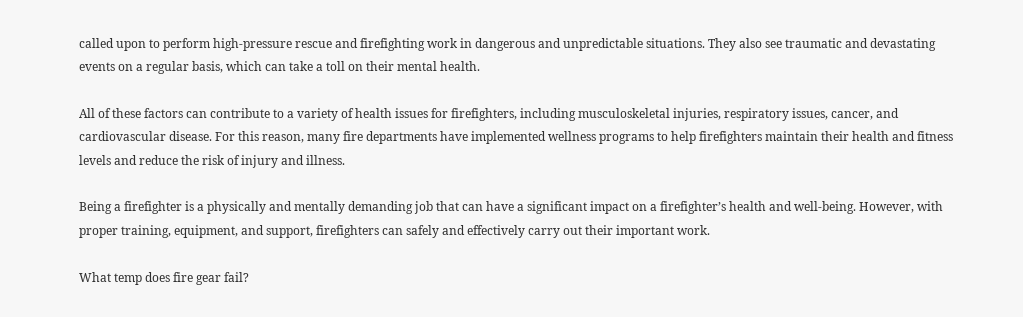called upon to perform high-pressure rescue and firefighting work in dangerous and unpredictable situations. They also see traumatic and devastating events on a regular basis, which can take a toll on their mental health.

All of these factors can contribute to a variety of health issues for firefighters, including musculoskeletal injuries, respiratory issues, cancer, and cardiovascular disease. For this reason, many fire departments have implemented wellness programs to help firefighters maintain their health and fitness levels and reduce the risk of injury and illness.

Being a firefighter is a physically and mentally demanding job that can have a significant impact on a firefighter’s health and well-being. However, with proper training, equipment, and support, firefighters can safely and effectively carry out their important work.

What temp does fire gear fail?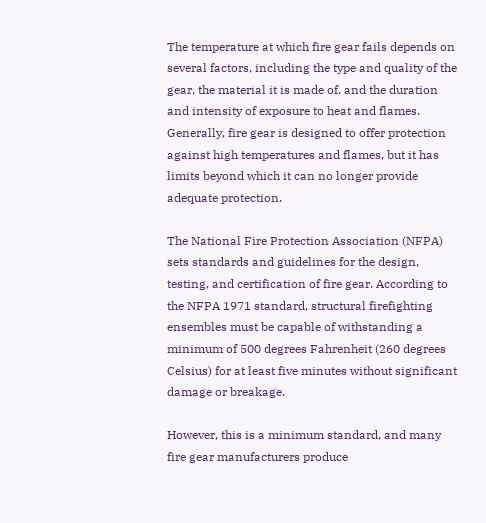The temperature at which fire gear fails depends on several factors, including the type and quality of the gear, the material it is made of, and the duration and intensity of exposure to heat and flames. Generally, fire gear is designed to offer protection against high temperatures and flames, but it has limits beyond which it can no longer provide adequate protection.

The National Fire Protection Association (NFPA) sets standards and guidelines for the design, testing, and certification of fire gear. According to the NFPA 1971 standard, structural firefighting ensembles must be capable of withstanding a minimum of 500 degrees Fahrenheit (260 degrees Celsius) for at least five minutes without significant damage or breakage.

However, this is a minimum standard, and many fire gear manufacturers produce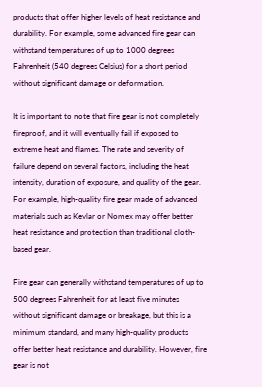products that offer higher levels of heat resistance and durability. For example, some advanced fire gear can withstand temperatures of up to 1000 degrees Fahrenheit (540 degrees Celsius) for a short period without significant damage or deformation.

It is important to note that fire gear is not completely fireproof, and it will eventually fail if exposed to extreme heat and flames. The rate and severity of failure depend on several factors, including the heat intensity, duration of exposure, and quality of the gear. For example, high-quality fire gear made of advanced materials such as Kevlar or Nomex may offer better heat resistance and protection than traditional cloth-based gear.

Fire gear can generally withstand temperatures of up to 500 degrees Fahrenheit for at least five minutes without significant damage or breakage, but this is a minimum standard, and many high-quality products offer better heat resistance and durability. However, fire gear is not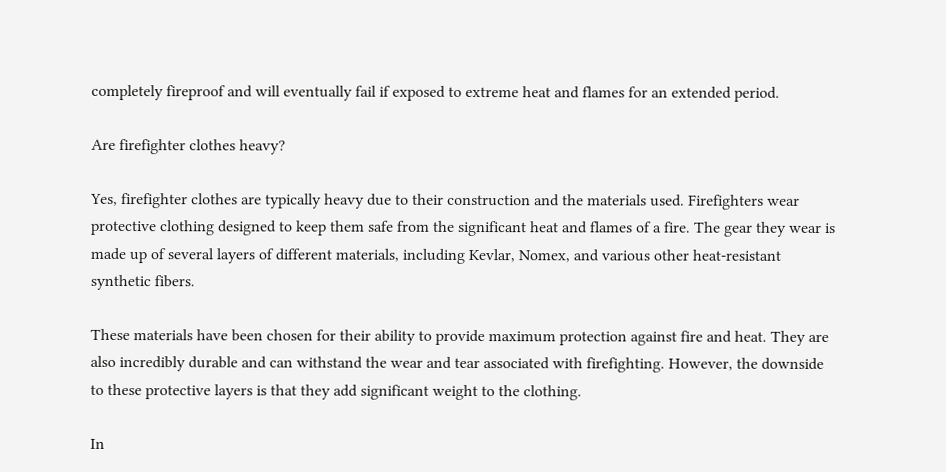completely fireproof and will eventually fail if exposed to extreme heat and flames for an extended period.

Are firefighter clothes heavy?

Yes, firefighter clothes are typically heavy due to their construction and the materials used. Firefighters wear protective clothing designed to keep them safe from the significant heat and flames of a fire. The gear they wear is made up of several layers of different materials, including Kevlar, Nomex, and various other heat-resistant synthetic fibers.

These materials have been chosen for their ability to provide maximum protection against fire and heat. They are also incredibly durable and can withstand the wear and tear associated with firefighting. However, the downside to these protective layers is that they add significant weight to the clothing.

In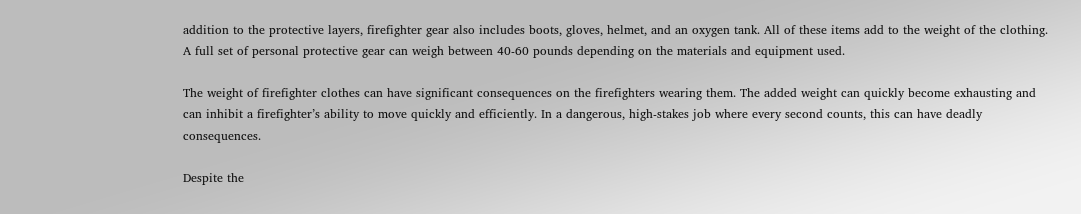addition to the protective layers, firefighter gear also includes boots, gloves, helmet, and an oxygen tank. All of these items add to the weight of the clothing. A full set of personal protective gear can weigh between 40-60 pounds depending on the materials and equipment used.

The weight of firefighter clothes can have significant consequences on the firefighters wearing them. The added weight can quickly become exhausting and can inhibit a firefighter’s ability to move quickly and efficiently. In a dangerous, high-stakes job where every second counts, this can have deadly consequences.

Despite the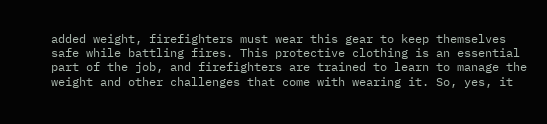added weight, firefighters must wear this gear to keep themselves safe while battling fires. This protective clothing is an essential part of the job, and firefighters are trained to learn to manage the weight and other challenges that come with wearing it. So, yes, it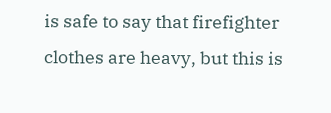is safe to say that firefighter clothes are heavy, but this is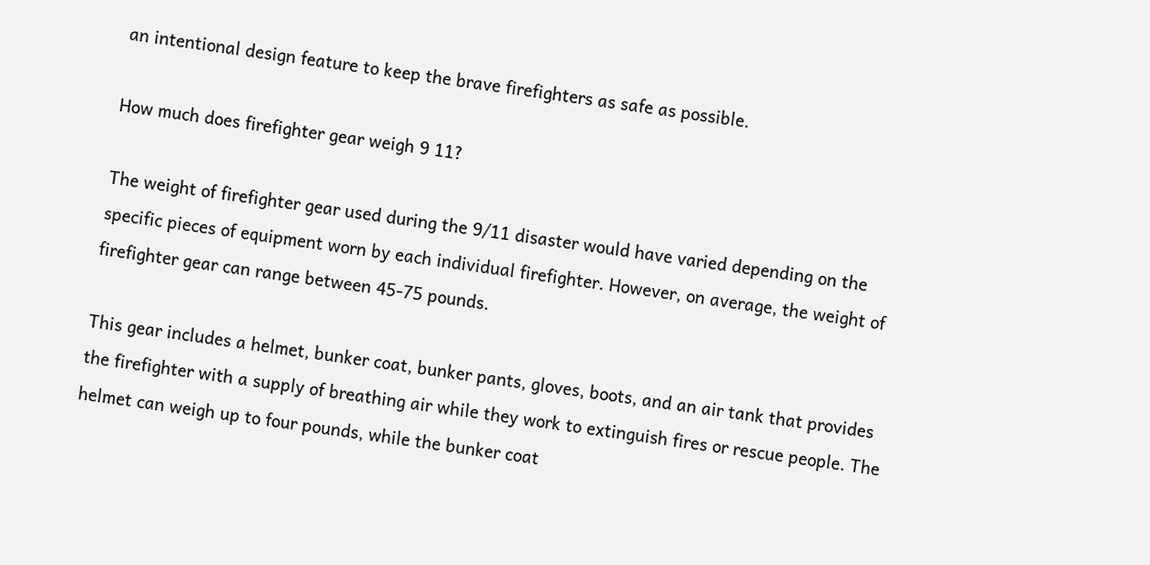an intentional design feature to keep the brave firefighters as safe as possible.

How much does firefighter gear weigh 9 11?

The weight of firefighter gear used during the 9/11 disaster would have varied depending on the specific pieces of equipment worn by each individual firefighter. However, on average, the weight of firefighter gear can range between 45-75 pounds.

This gear includes a helmet, bunker coat, bunker pants, gloves, boots, and an air tank that provides the firefighter with a supply of breathing air while they work to extinguish fires or rescue people. The helmet can weigh up to four pounds, while the bunker coat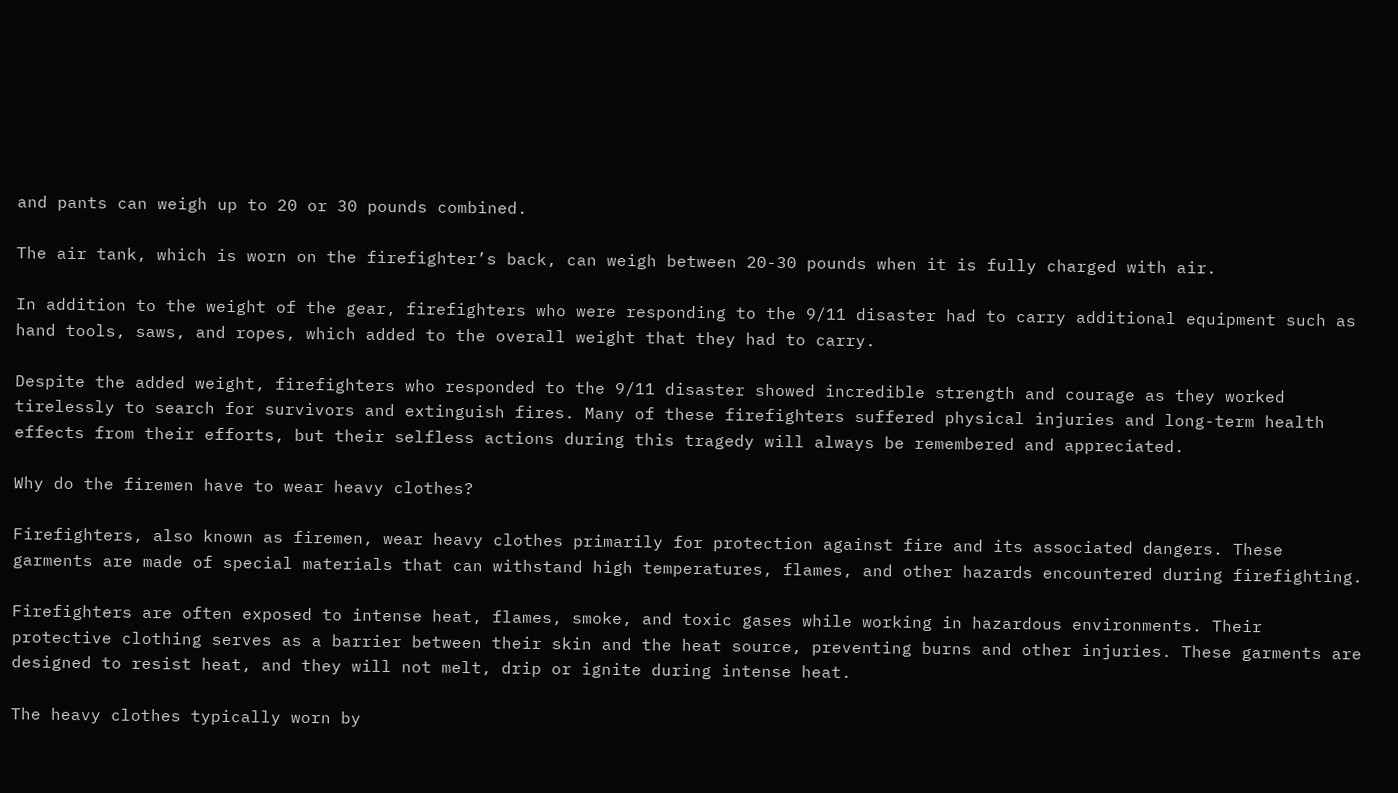and pants can weigh up to 20 or 30 pounds combined.

The air tank, which is worn on the firefighter’s back, can weigh between 20-30 pounds when it is fully charged with air.

In addition to the weight of the gear, firefighters who were responding to the 9/11 disaster had to carry additional equipment such as hand tools, saws, and ropes, which added to the overall weight that they had to carry.

Despite the added weight, firefighters who responded to the 9/11 disaster showed incredible strength and courage as they worked tirelessly to search for survivors and extinguish fires. Many of these firefighters suffered physical injuries and long-term health effects from their efforts, but their selfless actions during this tragedy will always be remembered and appreciated.

Why do the firemen have to wear heavy clothes?

Firefighters, also known as firemen, wear heavy clothes primarily for protection against fire and its associated dangers. These garments are made of special materials that can withstand high temperatures, flames, and other hazards encountered during firefighting.

Firefighters are often exposed to intense heat, flames, smoke, and toxic gases while working in hazardous environments. Their protective clothing serves as a barrier between their skin and the heat source, preventing burns and other injuries. These garments are designed to resist heat, and they will not melt, drip or ignite during intense heat.

The heavy clothes typically worn by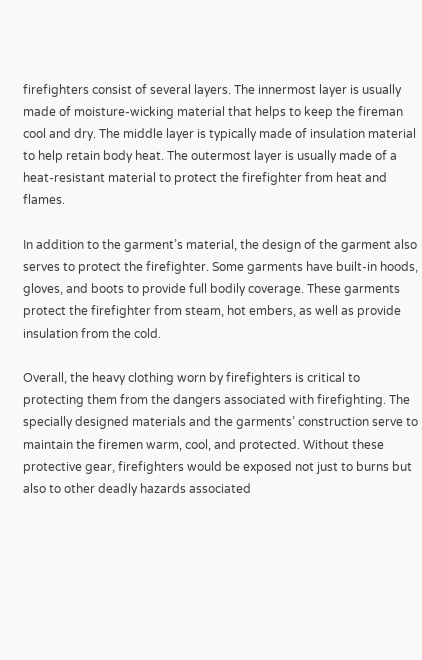firefighters consist of several layers. The innermost layer is usually made of moisture-wicking material that helps to keep the fireman cool and dry. The middle layer is typically made of insulation material to help retain body heat. The outermost layer is usually made of a heat-resistant material to protect the firefighter from heat and flames.

In addition to the garment’s material, the design of the garment also serves to protect the firefighter. Some garments have built-in hoods, gloves, and boots to provide full bodily coverage. These garments protect the firefighter from steam, hot embers, as well as provide insulation from the cold.

Overall, the heavy clothing worn by firefighters is critical to protecting them from the dangers associated with firefighting. The specially designed materials and the garments’ construction serve to maintain the firemen warm, cool, and protected. Without these protective gear, firefighters would be exposed not just to burns but also to other deadly hazards associated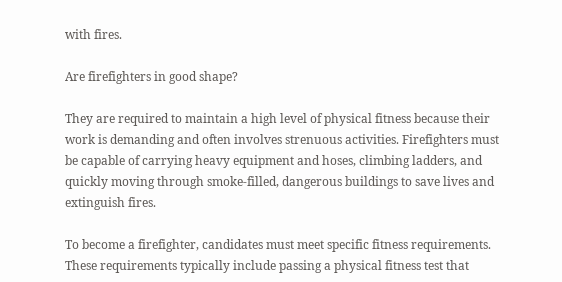with fires.

Are firefighters in good shape?

They are required to maintain a high level of physical fitness because their work is demanding and often involves strenuous activities. Firefighters must be capable of carrying heavy equipment and hoses, climbing ladders, and quickly moving through smoke-filled, dangerous buildings to save lives and extinguish fires.

To become a firefighter, candidates must meet specific fitness requirements. These requirements typically include passing a physical fitness test that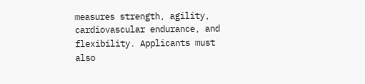measures strength, agility, cardiovascular endurance, and flexibility. Applicants must also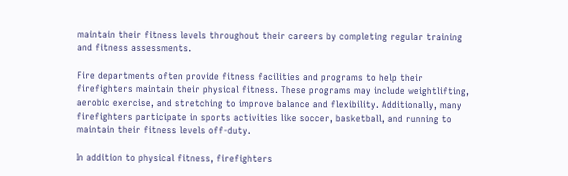maintain their fitness levels throughout their careers by completing regular training and fitness assessments.

Fire departments often provide fitness facilities and programs to help their firefighters maintain their physical fitness. These programs may include weightlifting, aerobic exercise, and stretching to improve balance and flexibility. Additionally, many firefighters participate in sports activities like soccer, basketball, and running to maintain their fitness levels off-duty.

In addition to physical fitness, firefighters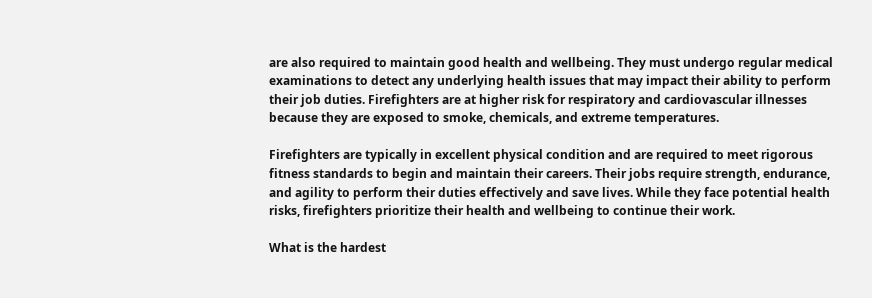are also required to maintain good health and wellbeing. They must undergo regular medical examinations to detect any underlying health issues that may impact their ability to perform their job duties. Firefighters are at higher risk for respiratory and cardiovascular illnesses because they are exposed to smoke, chemicals, and extreme temperatures.

Firefighters are typically in excellent physical condition and are required to meet rigorous fitness standards to begin and maintain their careers. Their jobs require strength, endurance, and agility to perform their duties effectively and save lives. While they face potential health risks, firefighters prioritize their health and wellbeing to continue their work.

What is the hardest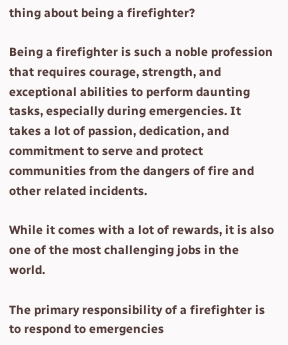thing about being a firefighter?

Being a firefighter is such a noble profession that requires courage, strength, and exceptional abilities to perform daunting tasks, especially during emergencies. It takes a lot of passion, dedication, and commitment to serve and protect communities from the dangers of fire and other related incidents.

While it comes with a lot of rewards, it is also one of the most challenging jobs in the world.

The primary responsibility of a firefighter is to respond to emergencies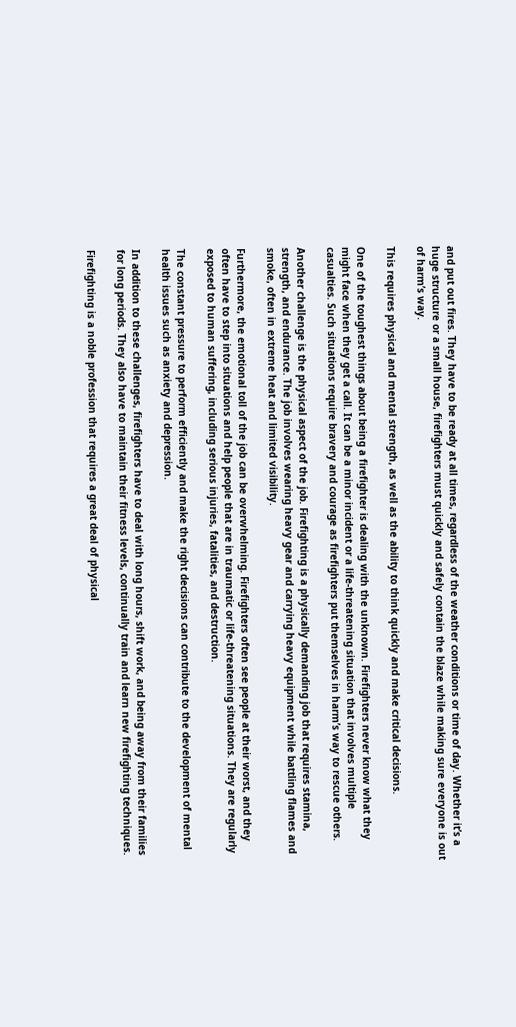and put out fires. They have to be ready at all times, regardless of the weather conditions or time of day. Whether it’s a huge structure or a small house, firefighters must quickly and safely contain the blaze while making sure everyone is out of harm’s way.

This requires physical and mental strength, as well as the ability to think quickly and make critical decisions.

One of the toughest things about being a firefighter is dealing with the unknown. Firefighters never know what they might face when they get a call. It can be a minor incident or a life-threatening situation that involves multiple casualties. Such situations require bravery and courage as firefighters put themselves in harm’s way to rescue others.

Another challenge is the physical aspect of the job. Firefighting is a physically demanding job that requires stamina, strength, and endurance. The job involves wearing heavy gear and carrying heavy equipment while battling flames and smoke, often in extreme heat and limited visibility.

Furthermore, the emotional toll of the job can be overwhelming. Firefighters often see people at their worst, and they often have to step into situations and help people that are in traumatic or life-threatening situations. They are regularly exposed to human suffering, including serious injuries, fatalities, and destruction.

The constant pressure to perform efficiently and make the right decisions can contribute to the development of mental health issues such as anxiety and depression.

In addition to these challenges, firefighters have to deal with long hours, shift work, and being away from their families for long periods. They also have to maintain their fitness levels, continually train and learn new firefighting techniques.

Firefighting is a noble profession that requires a great deal of physical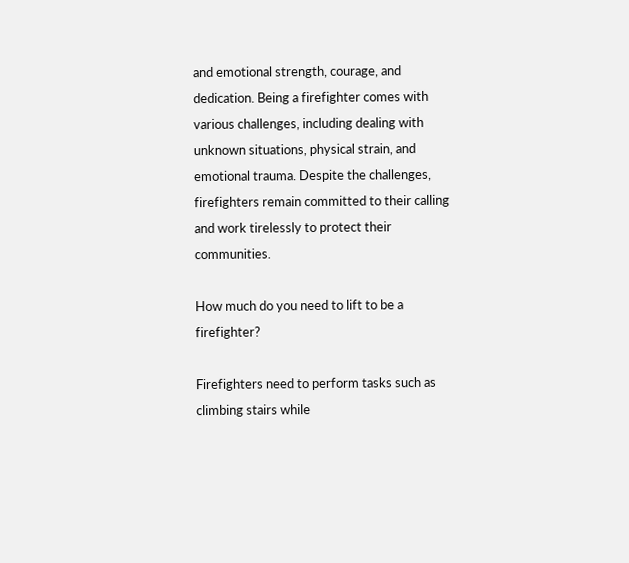and emotional strength, courage, and dedication. Being a firefighter comes with various challenges, including dealing with unknown situations, physical strain, and emotional trauma. Despite the challenges, firefighters remain committed to their calling and work tirelessly to protect their communities.

How much do you need to lift to be a firefighter?

Firefighters need to perform tasks such as climbing stairs while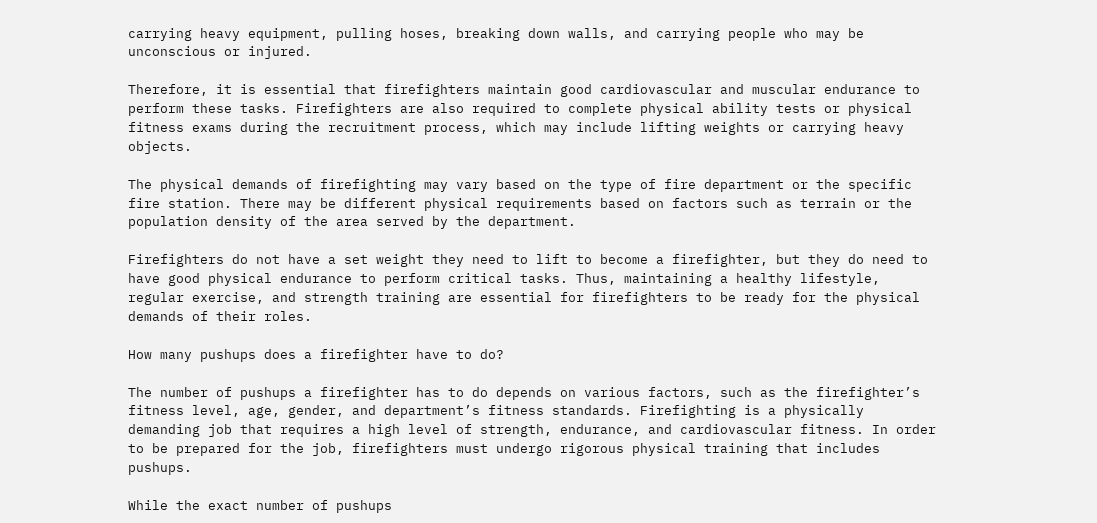carrying heavy equipment, pulling hoses, breaking down walls, and carrying people who may be unconscious or injured.

Therefore, it is essential that firefighters maintain good cardiovascular and muscular endurance to perform these tasks. Firefighters are also required to complete physical ability tests or physical fitness exams during the recruitment process, which may include lifting weights or carrying heavy objects.

The physical demands of firefighting may vary based on the type of fire department or the specific fire station. There may be different physical requirements based on factors such as terrain or the population density of the area served by the department.

Firefighters do not have a set weight they need to lift to become a firefighter, but they do need to have good physical endurance to perform critical tasks. Thus, maintaining a healthy lifestyle, regular exercise, and strength training are essential for firefighters to be ready for the physical demands of their roles.

How many pushups does a firefighter have to do?

The number of pushups a firefighter has to do depends on various factors, such as the firefighter’s fitness level, age, gender, and department’s fitness standards. Firefighting is a physically demanding job that requires a high level of strength, endurance, and cardiovascular fitness. In order to be prepared for the job, firefighters must undergo rigorous physical training that includes pushups.

While the exact number of pushups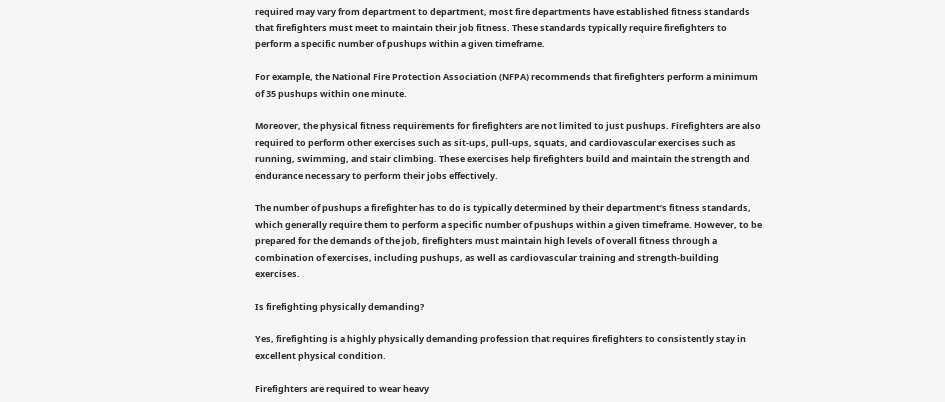required may vary from department to department, most fire departments have established fitness standards that firefighters must meet to maintain their job fitness. These standards typically require firefighters to perform a specific number of pushups within a given timeframe.

For example, the National Fire Protection Association (NFPA) recommends that firefighters perform a minimum of 35 pushups within one minute.

Moreover, the physical fitness requirements for firefighters are not limited to just pushups. Firefighters are also required to perform other exercises such as sit-ups, pull-ups, squats, and cardiovascular exercises such as running, swimming, and stair climbing. These exercises help firefighters build and maintain the strength and endurance necessary to perform their jobs effectively.

The number of pushups a firefighter has to do is typically determined by their department’s fitness standards, which generally require them to perform a specific number of pushups within a given timeframe. However, to be prepared for the demands of the job, firefighters must maintain high levels of overall fitness through a combination of exercises, including pushups, as well as cardiovascular training and strength-building exercises.

Is firefighting physically demanding?

Yes, firefighting is a highly physically demanding profession that requires firefighters to consistently stay in excellent physical condition.

Firefighters are required to wear heavy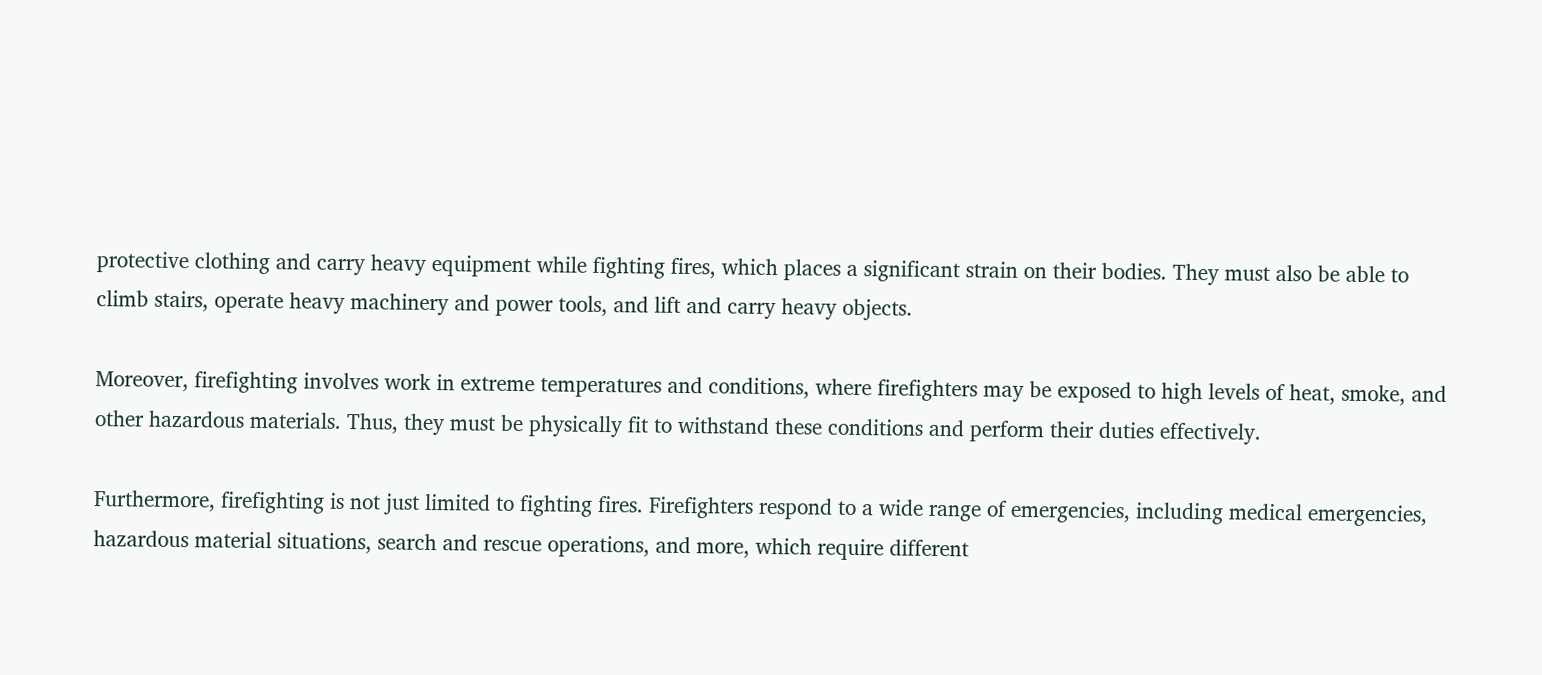protective clothing and carry heavy equipment while fighting fires, which places a significant strain on their bodies. They must also be able to climb stairs, operate heavy machinery and power tools, and lift and carry heavy objects.

Moreover, firefighting involves work in extreme temperatures and conditions, where firefighters may be exposed to high levels of heat, smoke, and other hazardous materials. Thus, they must be physically fit to withstand these conditions and perform their duties effectively.

Furthermore, firefighting is not just limited to fighting fires. Firefighters respond to a wide range of emergencies, including medical emergencies, hazardous material situations, search and rescue operations, and more, which require different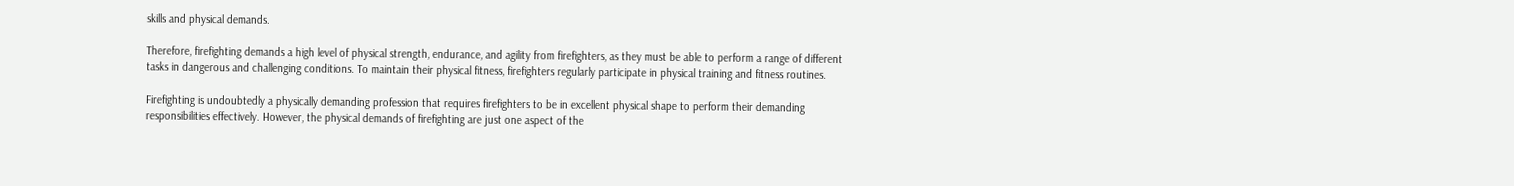skills and physical demands.

Therefore, firefighting demands a high level of physical strength, endurance, and agility from firefighters, as they must be able to perform a range of different tasks in dangerous and challenging conditions. To maintain their physical fitness, firefighters regularly participate in physical training and fitness routines.

Firefighting is undoubtedly a physically demanding profession that requires firefighters to be in excellent physical shape to perform their demanding responsibilities effectively. However, the physical demands of firefighting are just one aspect of the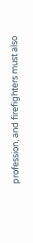profession, and firefighters must also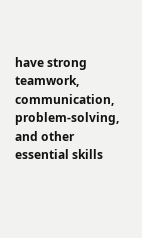have strong teamwork, communication, problem-solving, and other essential skills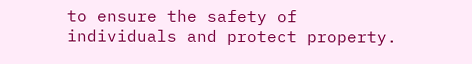to ensure the safety of individuals and protect property.